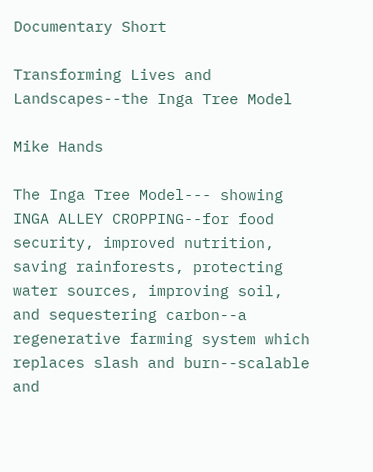Documentary Short

Transforming Lives and Landscapes--the Inga Tree Model

Mike Hands

The Inga Tree Model--- showing INGA ALLEY CROPPING--for food security, improved nutrition, saving rainforests, protecting water sources, improving soil, and sequestering carbon--a regenerative farming system which replaces slash and burn--scalable and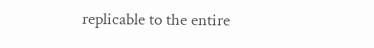replicable to the entire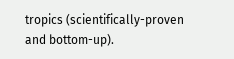tropics (scientifically-proven and bottom-up).